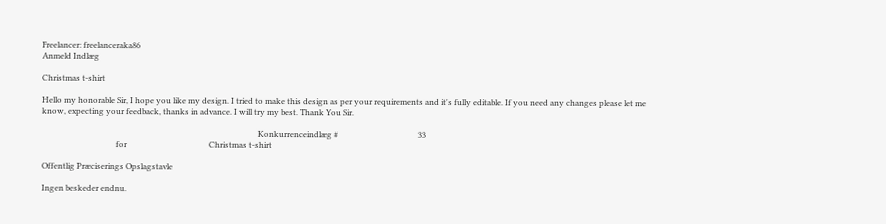Freelancer: freelanceraka86
Anmeld Indlæg

Christmas t-shirt

Hello my honorable Sir, I hope you like my design. I tried to make this design as per your requirements and it's fully editable. If you need any changes please let me know, expecting your feedback, thanks in advance. I will try my best. Thank You Sir.

                                                                                                            Konkurrenceindlæg #                                        33
                                     for                                         Christmas t-shirt

Offentlig Præciserings Opslagstavle

Ingen beskeder endnu.